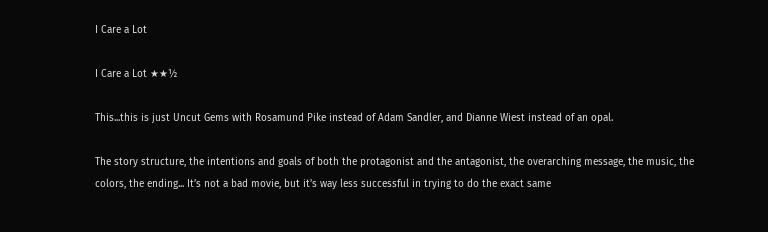I Care a Lot

I Care a Lot ★★½

This...this is just Uncut Gems with Rosamund Pike instead of Adam Sandler, and Dianne Wiest instead of an opal.

The story structure, the intentions and goals of both the protagonist and the antagonist, the overarching message, the music, the colors, the ending... It’s not a bad movie, but it’s way less successful in trying to do the exact same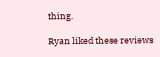thing.

Ryan liked these reviews